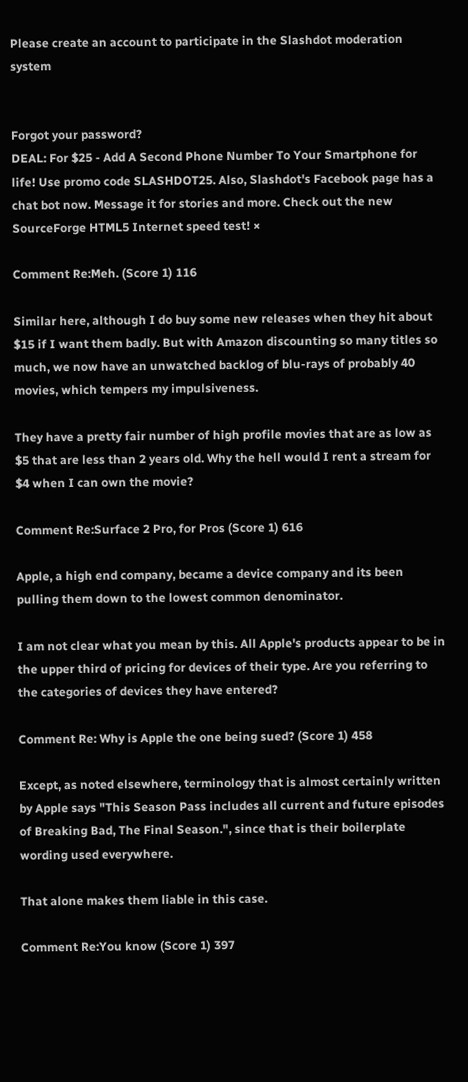Please create an account to participate in the Slashdot moderation system


Forgot your password?
DEAL: For $25 - Add A Second Phone Number To Your Smartphone for life! Use promo code SLASHDOT25. Also, Slashdot's Facebook page has a chat bot now. Message it for stories and more. Check out the new SourceForge HTML5 Internet speed test! ×

Comment Re:Meh. (Score 1) 116

Similar here, although I do buy some new releases when they hit about $15 if I want them badly. But with Amazon discounting so many titles so much, we now have an unwatched backlog of blu-rays of probably 40 movies, which tempers my impulsiveness.

They have a pretty fair number of high profile movies that are as low as $5 that are less than 2 years old. Why the hell would I rent a stream for $4 when I can own the movie?

Comment Re:Surface 2 Pro, for Pros (Score 1) 616

Apple, a high end company, became a device company and its been pulling them down to the lowest common denominator.

I am not clear what you mean by this. All Apple's products appear to be in the upper third of pricing for devices of their type. Are you referring to the categories of devices they have entered?

Comment Re: Why is Apple the one being sued? (Score 1) 458

Except, as noted elsewhere, terminology that is almost certainly written by Apple says "This Season Pass includes all current and future episodes of Breaking Bad, The Final Season.", since that is their boilerplate wording used everywhere.

That alone makes them liable in this case.

Comment Re:You know (Score 1) 397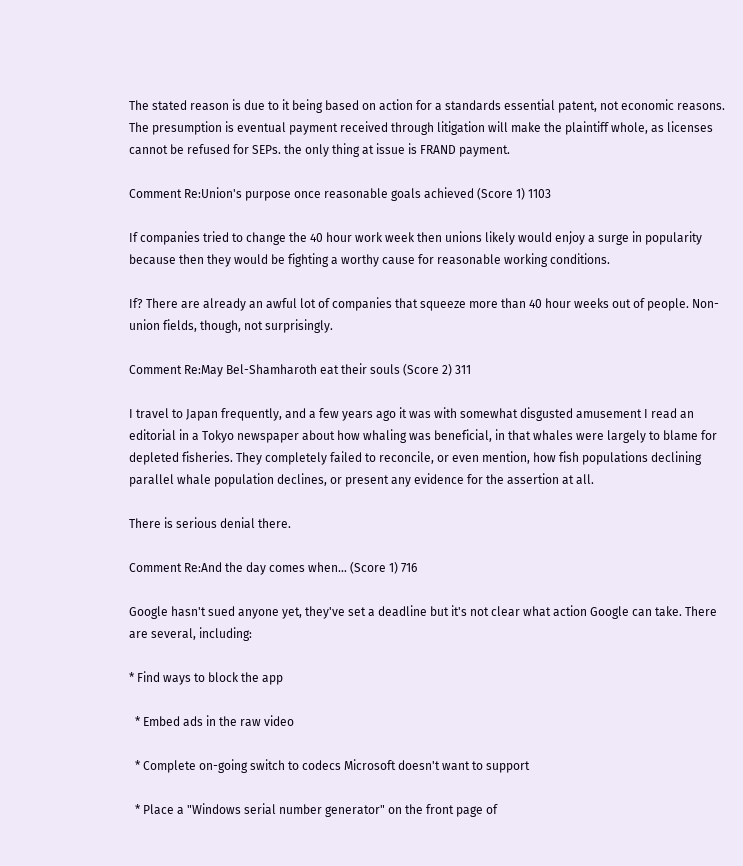The stated reason is due to it being based on action for a standards essential patent, not economic reasons. The presumption is eventual payment received through litigation will make the plaintiff whole, as licenses cannot be refused for SEPs. the only thing at issue is FRAND payment.

Comment Re:Union's purpose once reasonable goals achieved (Score 1) 1103

If companies tried to change the 40 hour work week then unions likely would enjoy a surge in popularity because then they would be fighting a worthy cause for reasonable working conditions.

If? There are already an awful lot of companies that squeeze more than 40 hour weeks out of people. Non-union fields, though, not surprisingly.

Comment Re:May Bel-Shamharoth eat their souls (Score 2) 311

I travel to Japan frequently, and a few years ago it was with somewhat disgusted amusement I read an editorial in a Tokyo newspaper about how whaling was beneficial, in that whales were largely to blame for depleted fisheries. They completely failed to reconcile, or even mention, how fish populations declining parallel whale population declines, or present any evidence for the assertion at all.

There is serious denial there.

Comment Re:And the day comes when... (Score 1) 716

Google hasn't sued anyone yet, they've set a deadline but it's not clear what action Google can take. There are several, including:

* Find ways to block the app

  * Embed ads in the raw video

  * Complete on-going switch to codecs Microsoft doesn't want to support

  * Place a "Windows serial number generator" on the front page of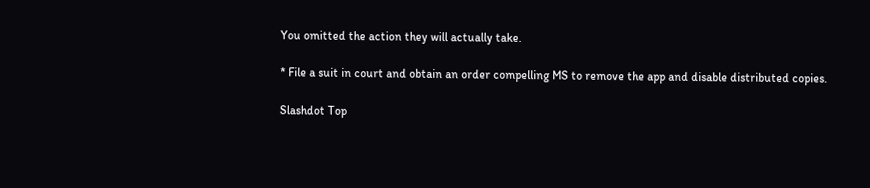You omitted the action they will actually take.

* File a suit in court and obtain an order compelling MS to remove the app and disable distributed copies.

Slashdot Top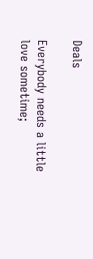Deals

Everybody needs a little love sometime;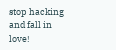stop hacking and fall in love!